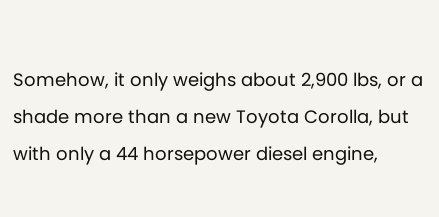Somehow, it only weighs about 2,900 lbs, or a shade more than a new Toyota Corolla, but with only a 44 horsepower diesel engine,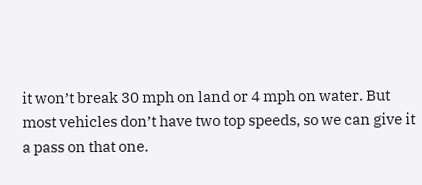it won’t break 30 mph on land or 4 mph on water. But most vehicles don’t have two top speeds, so we can give it a pass on that one.